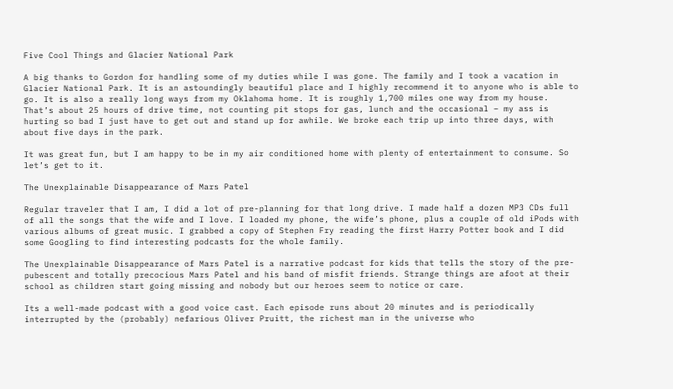Five Cool Things and Glacier National Park

A big thanks to Gordon for handling some of my duties while I was gone. The family and I took a vacation in Glacier National Park. It is an astoundingly beautiful place and I highly recommend it to anyone who is able to go. It is also a really long ways from my Oklahoma home. It is roughly 1,700 miles one way from my house. That’s about 25 hours of drive time, not counting pit stops for gas, lunch and the occasional – my ass is hurting so bad I just have to get out and stand up for awhile. We broke each trip up into three days, with about five days in the park.

It was great fun, but I am happy to be in my air conditioned home with plenty of entertainment to consume. So let’s get to it.

The Unexplainable Disappearance of Mars Patel

Regular traveler that I am, I did a lot of pre-planning for that long drive. I made half a dozen MP3 CDs full of all the songs that the wife and I love. I loaded my phone, the wife’s phone, plus a couple of old iPods with various albums of great music. I grabbed a copy of Stephen Fry reading the first Harry Potter book and I did some Googling to find interesting podcasts for the whole family.

The Unexplainable Disappearance of Mars Patel is a narrative podcast for kids that tells the story of the pre-pubescent and totally precocious Mars Patel and his band of misfit friends. Strange things are afoot at their school as children start going missing and nobody but our heroes seem to notice or care.

Its a well-made podcast with a good voice cast. Each episode runs about 20 minutes and is periodically interrupted by the (probably) nefarious Oliver Pruitt, the richest man in the universe who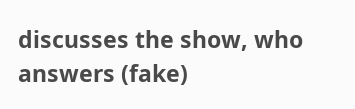discusses the show, who answers (fake)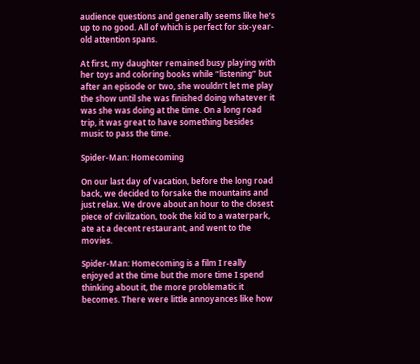audience questions and generally seems like he’s up to no good. All of which is perfect for six-year-old attention spans.

At first, my daughter remained busy playing with her toys and coloring books while “listening” but after an episode or two, she wouldn’t let me play the show until she was finished doing whatever it was she was doing at the time. On a long road trip, it was great to have something besides music to pass the time.

Spider-Man: Homecoming

On our last day of vacation, before the long road back, we decided to forsake the mountains and just relax. We drove about an hour to the closest piece of civilization, took the kid to a waterpark, ate at a decent restaurant, and went to the movies.

Spider-Man: Homecoming is a film I really enjoyed at the time but the more time I spend thinking about it, the more problematic it becomes. There were little annoyances like how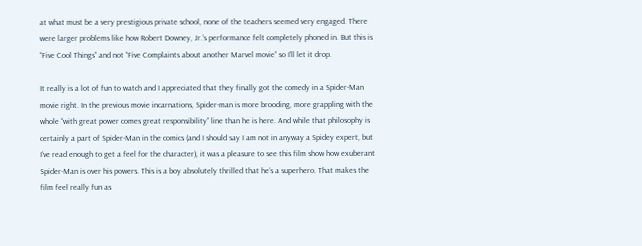at what must be a very prestigious private school, none of the teachers seemed very engaged. There were larger problems like how Robert Downey, Jr.’s performance felt completely phoned in. But this is “Five Cool Things” and not “Five Complaints about another Marvel movie” so I’ll let it drop.

It really is a lot of fun to watch and I appreciated that they finally got the comedy in a Spider-Man movie right. In the previous movie incarnations, Spider-man is more brooding, more grappling with the whole “with great power comes great responsibility” line than he is here. And while that philosophy is certainly a part of Spider-Man in the comics (and I should say I am not in anyway a Spidey expert, but I’ve read enough to get a feel for the character), it was a pleasure to see this film show how exuberant Spider-Man is over his powers. This is a boy absolutely thrilled that he’s a superhero. That makes the film feel really fun as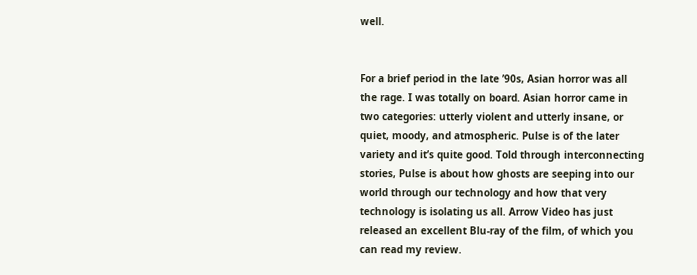well.


For a brief period in the late ’90s, Asian horror was all the rage. I was totally on board. Asian horror came in two categories: utterly violent and utterly insane, or quiet, moody, and atmospheric. Pulse is of the later variety and it’s quite good. Told through interconnecting stories, Pulse is about how ghosts are seeping into our world through our technology and how that very technology is isolating us all. Arrow Video has just released an excellent Blu-ray of the film, of which you can read my review.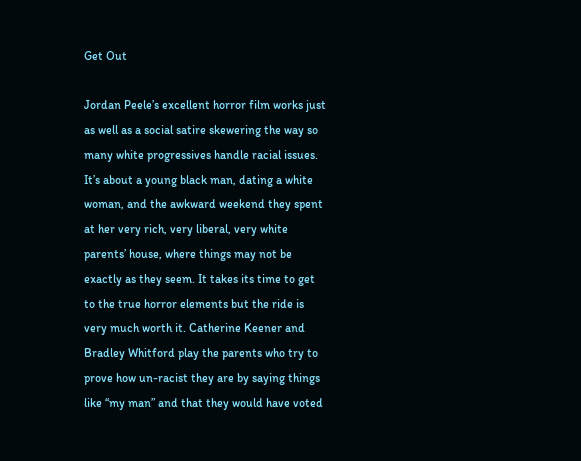Get Out

Jordan Peele’s excellent horror film works just as well as a social satire skewering the way so many white progressives handle racial issues. It’s about a young black man, dating a white woman, and the awkward weekend they spent at her very rich, very liberal, very white parents’ house, where things may not be exactly as they seem. It takes its time to get to the true horror elements but the ride is very much worth it. Catherine Keener and Bradley Whitford play the parents who try to prove how un-racist they are by saying things like “my man” and that they would have voted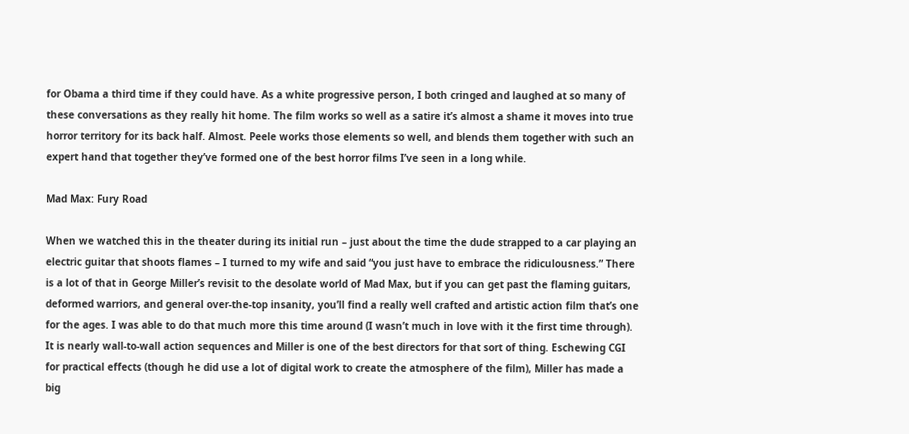for Obama a third time if they could have. As a white progressive person, I both cringed and laughed at so many of these conversations as they really hit home. The film works so well as a satire it’s almost a shame it moves into true horror territory for its back half. Almost. Peele works those elements so well, and blends them together with such an expert hand that together they’ve formed one of the best horror films I’ve seen in a long while.

Mad Max: Fury Road

When we watched this in the theater during its initial run – just about the time the dude strapped to a car playing an electric guitar that shoots flames – I turned to my wife and said “you just have to embrace the ridiculousness.” There is a lot of that in George Miller’s revisit to the desolate world of Mad Max, but if you can get past the flaming guitars, deformed warriors, and general over-the-top insanity, you’ll find a really well crafted and artistic action film that’s one for the ages. I was able to do that much more this time around (I wasn’t much in love with it the first time through). It is nearly wall-to-wall action sequences and Miller is one of the best directors for that sort of thing. Eschewing CGI for practical effects (though he did use a lot of digital work to create the atmosphere of the film), Miller has made a big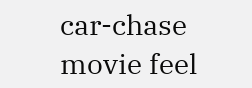car-chase movie feel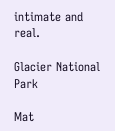intimate and real.

Glacier National Park

Mat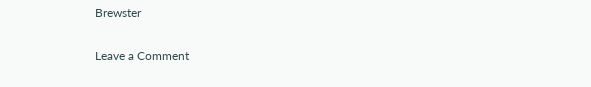Brewster

Leave a Comment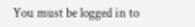You must be logged in to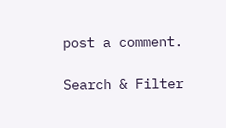post a comment.

Search & Filter